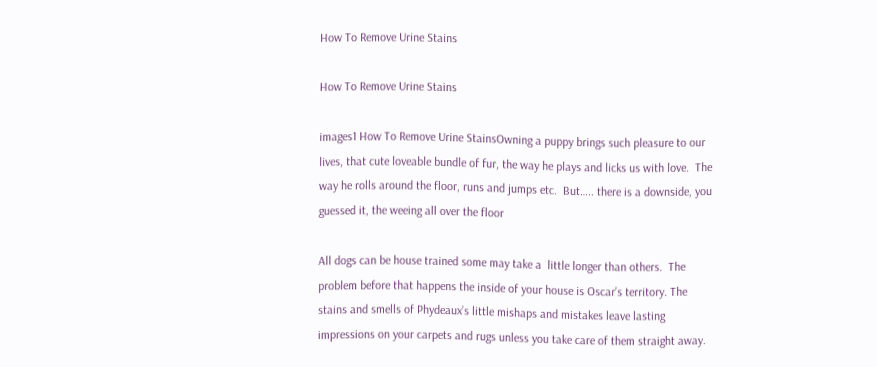How To Remove Urine Stains

How To Remove Urine Stains

images1 How To Remove Urine StainsOwning a puppy brings such pleasure to our lives, that cute loveable bundle of fur, the way he plays and licks us with love.  The way he rolls around the floor, runs and jumps etc.  But….. there is a downside, you guessed it, the weeing all over the floor

All dogs can be house trained some may take a  little longer than others.  The problem before that happens the inside of your house is Oscar’s territory. The stains and smells of Phydeaux’s little mishaps and mistakes leave lasting impressions on your carpets and rugs unless you take care of them straight away.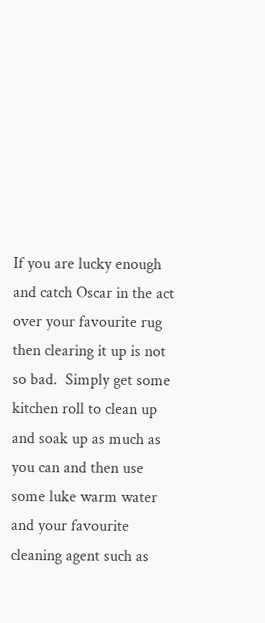If you are lucky enough and catch Oscar in the act over your favourite rug then clearing it up is not so bad.  Simply get some kitchen roll to clean up and soak up as much as you can and then use some luke warm water and your favourite cleaning agent such as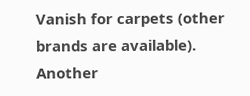Vanish for carpets (other brands are available).  Another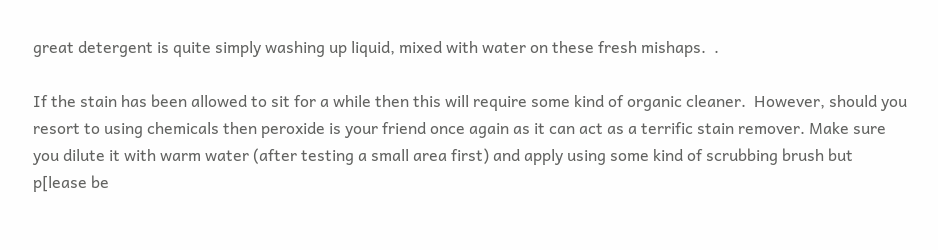great detergent is quite simply washing up liquid, mixed with water on these fresh mishaps.  .

If the stain has been allowed to sit for a while then this will require some kind of organic cleaner.  However, should you resort to using chemicals then peroxide is your friend once again as it can act as a terrific stain remover. Make sure you dilute it with warm water (after testing a small area first) and apply using some kind of scrubbing brush but p[lease be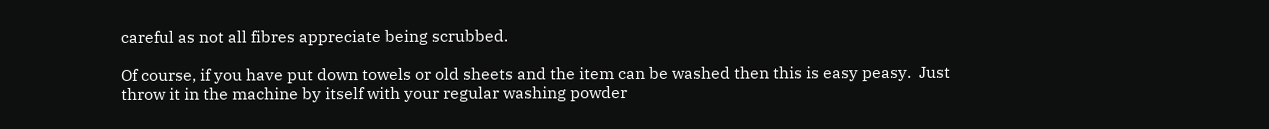careful as not all fibres appreciate being scrubbed.

Of course, if you have put down towels or old sheets and the item can be washed then this is easy peasy.  Just throw it in the machine by itself with your regular washing powder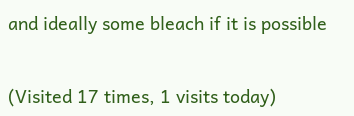and ideally some bleach if it is possible


(Visited 17 times, 1 visits today)